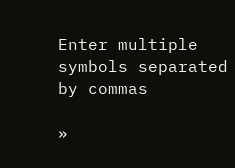Enter multiple symbols separated by commas

»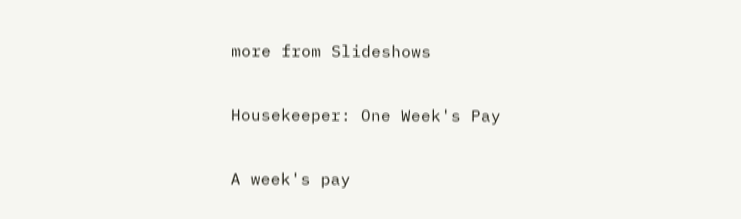more from Slideshows

Housekeeper: One Week's Pay

A week's pay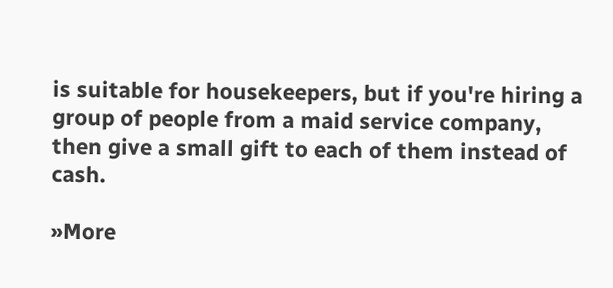is suitable for housekeepers, but if you're hiring a group of people from a maid service company, then give a small gift to each of them instead of cash.

»More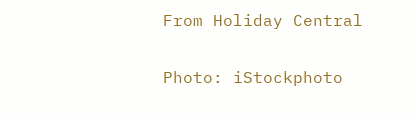From Holiday Central

Photo: iStockphoto